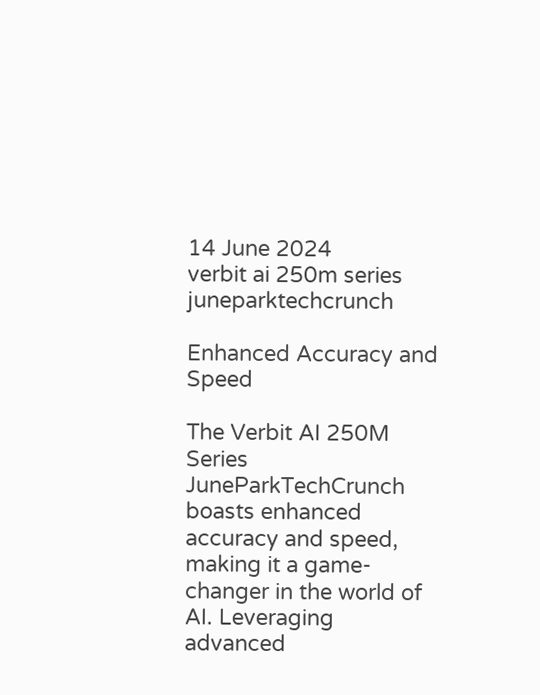14 June 2024
verbit ai 250m series juneparktechcrunch

Enhanced Accuracy and Speed

The Verbit AI 250M Series JuneParkTechCrunch boasts enhanced accuracy and speed, making it a game-changer in the world of AI. Leveraging advanced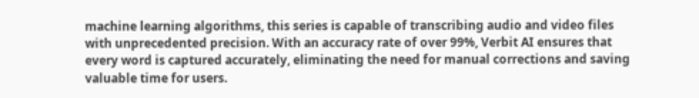machine learning algorithms, this series is capable of transcribing audio and video files with unprecedented precision. With an accuracy rate of over 99%, Verbit AI ensures that every word is captured accurately, eliminating the need for manual corrections and saving valuable time for users.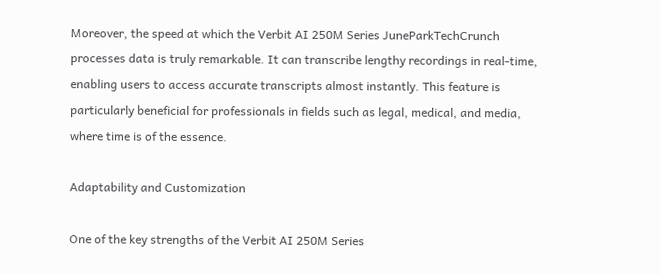Moreover, the speed at which the Verbit AI 250M Series JuneParkTechCrunch processes data is truly remarkable. It can transcribe lengthy recordings in real-time, enabling users to access accurate transcripts almost instantly. This feature is particularly beneficial for professionals in fields such as legal, medical, and media, where time is of the essence.

Adaptability and Customization

One of the key strengths of the Verbit AI 250M Series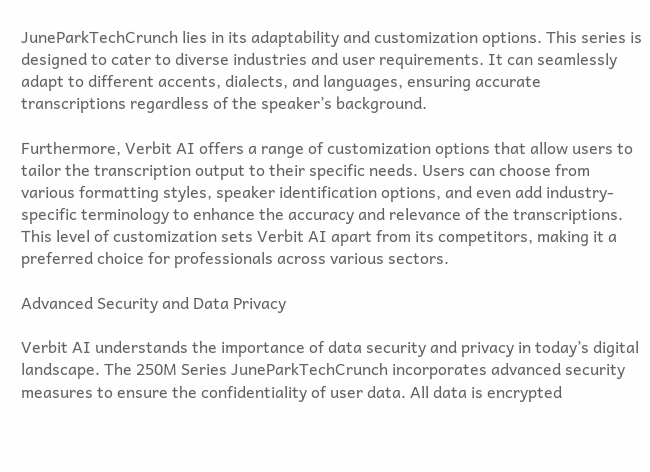JuneParkTechCrunch lies in its adaptability and customization options. This series is designed to cater to diverse industries and user requirements. It can seamlessly adapt to different accents, dialects, and languages, ensuring accurate transcriptions regardless of the speaker’s background.

Furthermore, Verbit AI offers a range of customization options that allow users to tailor the transcription output to their specific needs. Users can choose from various formatting styles, speaker identification options, and even add industry-specific terminology to enhance the accuracy and relevance of the transcriptions. This level of customization sets Verbit AI apart from its competitors, making it a preferred choice for professionals across various sectors.

Advanced Security and Data Privacy

Verbit AI understands the importance of data security and privacy in today’s digital landscape. The 250M Series JuneParkTechCrunch incorporates advanced security measures to ensure the confidentiality of user data. All data is encrypted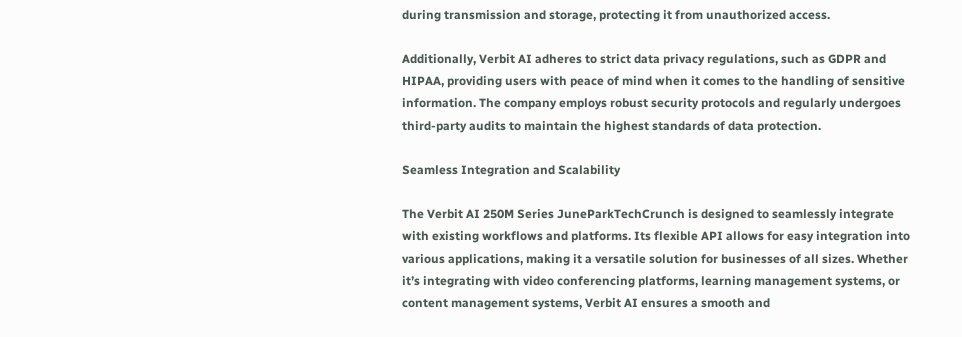during transmission and storage, protecting it from unauthorized access.

Additionally, Verbit AI adheres to strict data privacy regulations, such as GDPR and HIPAA, providing users with peace of mind when it comes to the handling of sensitive information. The company employs robust security protocols and regularly undergoes third-party audits to maintain the highest standards of data protection.

Seamless Integration and Scalability

The Verbit AI 250M Series JuneParkTechCrunch is designed to seamlessly integrate with existing workflows and platforms. Its flexible API allows for easy integration into various applications, making it a versatile solution for businesses of all sizes. Whether it’s integrating with video conferencing platforms, learning management systems, or content management systems, Verbit AI ensures a smooth and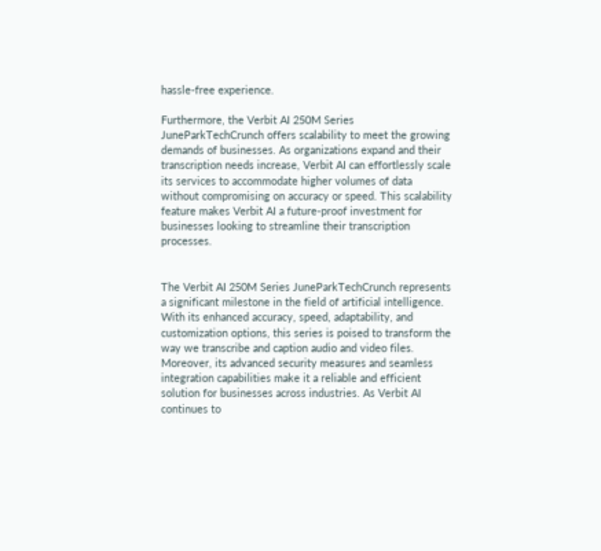hassle-free experience.

Furthermore, the Verbit AI 250M Series JuneParkTechCrunch offers scalability to meet the growing demands of businesses. As organizations expand and their transcription needs increase, Verbit AI can effortlessly scale its services to accommodate higher volumes of data without compromising on accuracy or speed. This scalability feature makes Verbit AI a future-proof investment for businesses looking to streamline their transcription processes.


The Verbit AI 250M Series JuneParkTechCrunch represents a significant milestone in the field of artificial intelligence. With its enhanced accuracy, speed, adaptability, and customization options, this series is poised to transform the way we transcribe and caption audio and video files. Moreover, its advanced security measures and seamless integration capabilities make it a reliable and efficient solution for businesses across industries. As Verbit AI continues to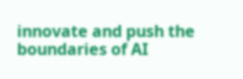innovate and push the boundaries of AI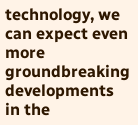technology, we can expect even more groundbreaking developments in the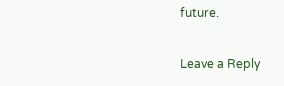future.

Leave a Reply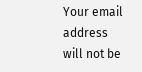Your email address will not be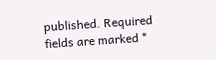published. Required fields are marked *